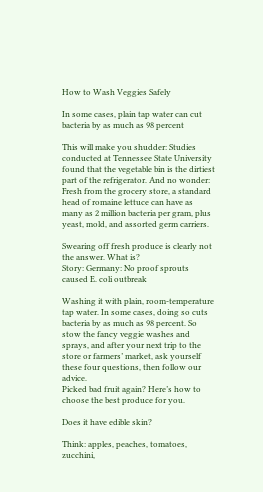How to Wash Veggies Safely

In some cases, plain tap water can cut bacteria by as much as 98 percent

This will make you shudder: Studies conducted at Tennessee State University found that the vegetable bin is the dirtiest part of the refrigerator. And no wonder: Fresh from the grocery store, a standard head of romaine lettuce can have as many as 2 million bacteria per gram, plus yeast, mold, and assorted germ carriers.

Swearing off fresh produce is clearly not the answer. What is?
Story: Germany: No proof sprouts caused E. coli outbreak

Washing it with plain, room-temperature tap water. In some cases, doing so cuts bacteria by as much as 98 percent. So stow the fancy veggie washes and sprays, and after your next trip to the store or farmers’ market, ask yourself these four questions, then follow our advice.
Picked bad fruit again? Here’s how to choose the best produce for you.

Does it have edible skin?

Think: apples, peaches, tomatoes, zucchini,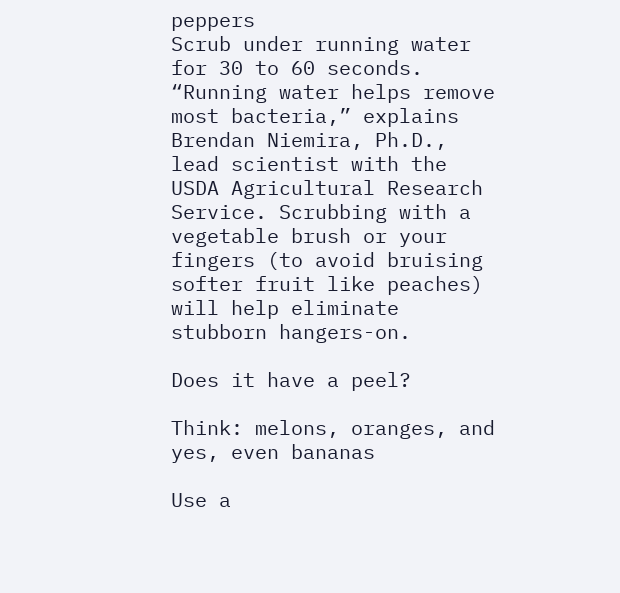peppers
Scrub under running water for 30 to 60 seconds. “Running water helps remove most bacteria,” explains Brendan Niemira, Ph.D., lead scientist with the USDA Agricultural Research Service. Scrubbing with a vegetable brush or your fingers (to avoid bruising softer fruit like peaches) will help eliminate stubborn hangers-on.

Does it have a peel?

Think: melons, oranges, and yes, even bananas

Use a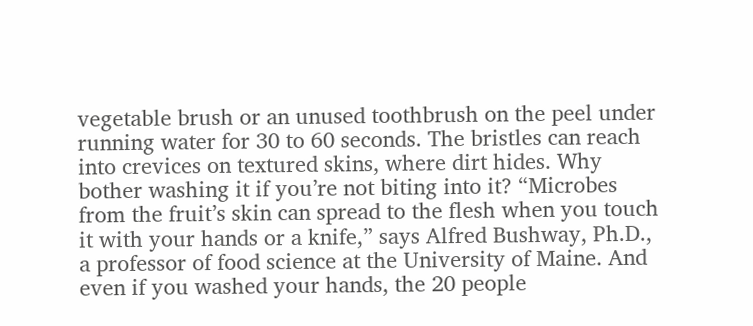vegetable brush or an unused toothbrush on the peel under running water for 30 to 60 seconds. The bristles can reach into crevices on textured skins, where dirt hides. Why bother washing it if you’re not biting into it? “Microbes from the fruit’s skin can spread to the flesh when you touch it with your hands or a knife,” says Alfred Bushway, Ph.D., a professor of food science at the University of Maine. And even if you washed your hands, the 20 people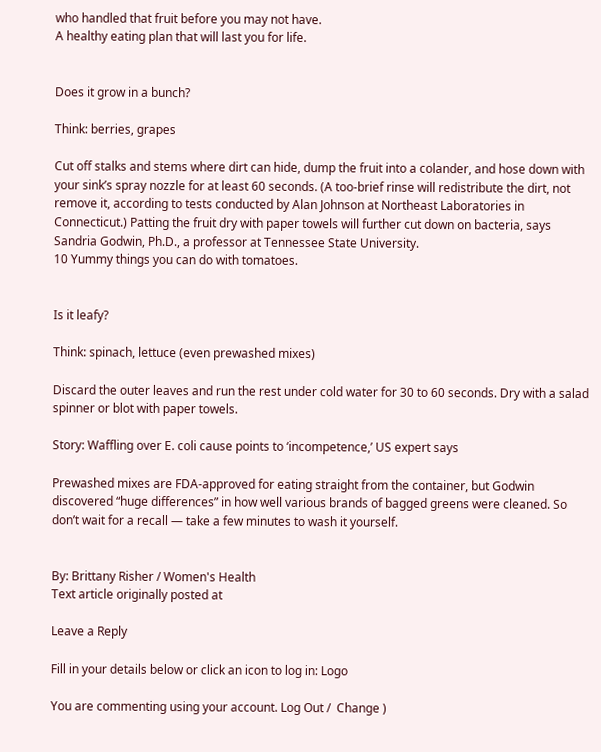who handled that fruit before you may not have.
A healthy eating plan that will last you for life.


Does it grow in a bunch?

Think: berries, grapes

Cut off stalks and stems where dirt can hide, dump the fruit into a colander, and hose down with your sink’s spray nozzle for at least 60 seconds. (A too-brief rinse will redistribute the dirt, not remove it, according to tests conducted by Alan Johnson at Northeast Laboratories in Connecticut.) Patting the fruit dry with paper towels will further cut down on bacteria, says Sandria Godwin, Ph.D., a professor at Tennessee State University.
10 Yummy things you can do with tomatoes.


Is it leafy?

Think: spinach, lettuce (even prewashed mixes)

Discard the outer leaves and run the rest under cold water for 30 to 60 seconds. Dry with a salad spinner or blot with paper towels.

Story: Waffling over E. coli cause points to ‘incompetence,’ US expert says

Prewashed mixes are FDA-approved for eating straight from the container, but Godwin discovered “huge differences” in how well various brands of bagged greens were cleaned. So don’t wait for a recall — take a few minutes to wash it yourself.


By: Brittany Risher / Women's Health
Text article originally posted at

Leave a Reply

Fill in your details below or click an icon to log in: Logo

You are commenting using your account. Log Out /  Change )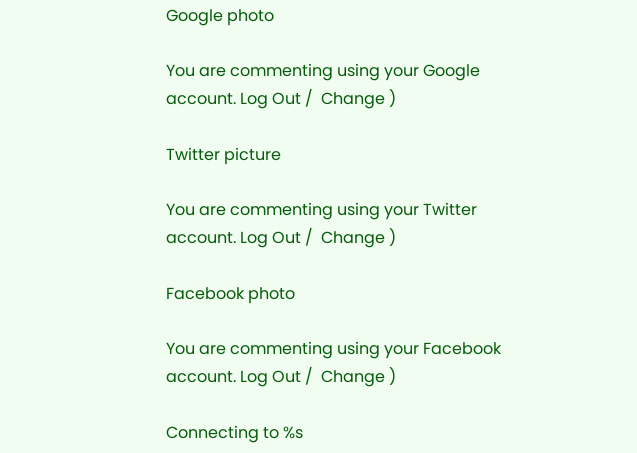Google photo

You are commenting using your Google account. Log Out /  Change )

Twitter picture

You are commenting using your Twitter account. Log Out /  Change )

Facebook photo

You are commenting using your Facebook account. Log Out /  Change )

Connecting to %s